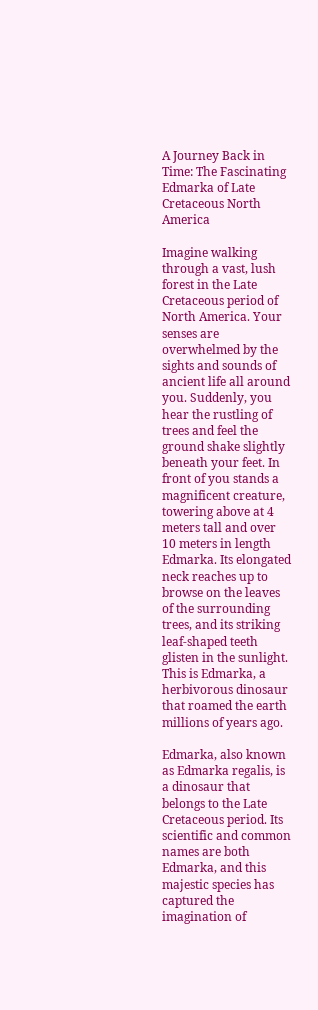A Journey Back in Time: The Fascinating Edmarka of Late Cretaceous North America

Imagine walking through a vast, lush forest in the Late Cretaceous period of North America. Your senses are overwhelmed by the sights and sounds of ancient life all around you. Suddenly, you hear the rustling of trees and feel the ground shake slightly beneath your feet. In front of you stands a magnificent creature, towering above at 4 meters tall and over 10 meters in length Edmarka. Its elongated neck reaches up to browse on the leaves of the surrounding trees, and its striking leaf-shaped teeth glisten in the sunlight. This is Edmarka, a herbivorous dinosaur that roamed the earth millions of years ago.

Edmarka, also known as Edmarka regalis, is a dinosaur that belongs to the Late Cretaceous period. Its scientific and common names are both Edmarka, and this majestic species has captured the imagination of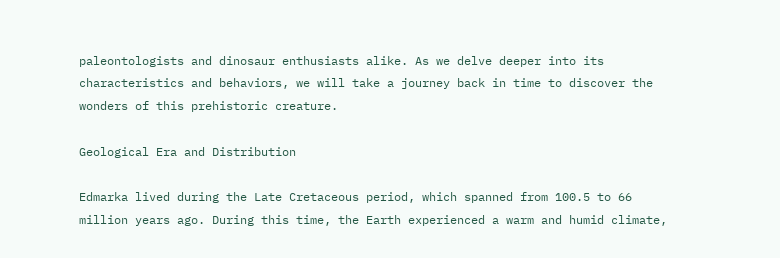paleontologists and dinosaur enthusiasts alike. As we delve deeper into its characteristics and behaviors, we will take a journey back in time to discover the wonders of this prehistoric creature.

Geological Era and Distribution

Edmarka lived during the Late Cretaceous period, which spanned from 100.5 to 66 million years ago. During this time, the Earth experienced a warm and humid climate,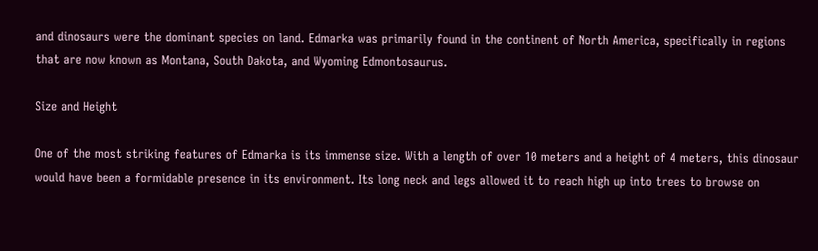and dinosaurs were the dominant species on land. Edmarka was primarily found in the continent of North America, specifically in regions that are now known as Montana, South Dakota, and Wyoming Edmontosaurus.

Size and Height

One of the most striking features of Edmarka is its immense size. With a length of over 10 meters and a height of 4 meters, this dinosaur would have been a formidable presence in its environment. Its long neck and legs allowed it to reach high up into trees to browse on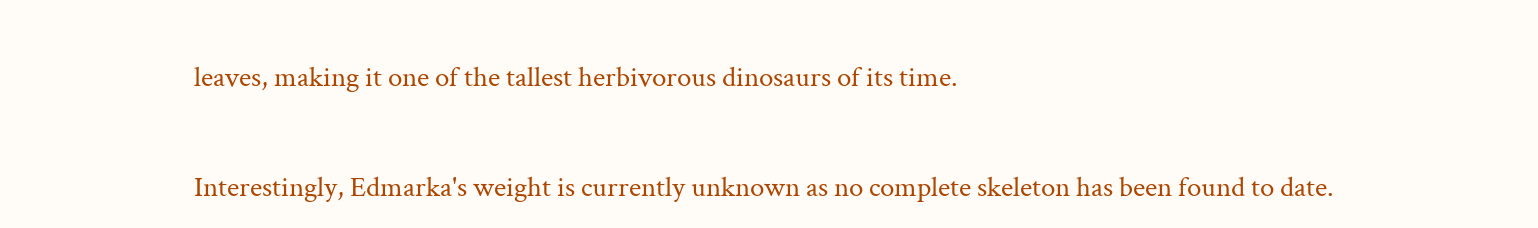leaves, making it one of the tallest herbivorous dinosaurs of its time.

Interestingly, Edmarka's weight is currently unknown as no complete skeleton has been found to date.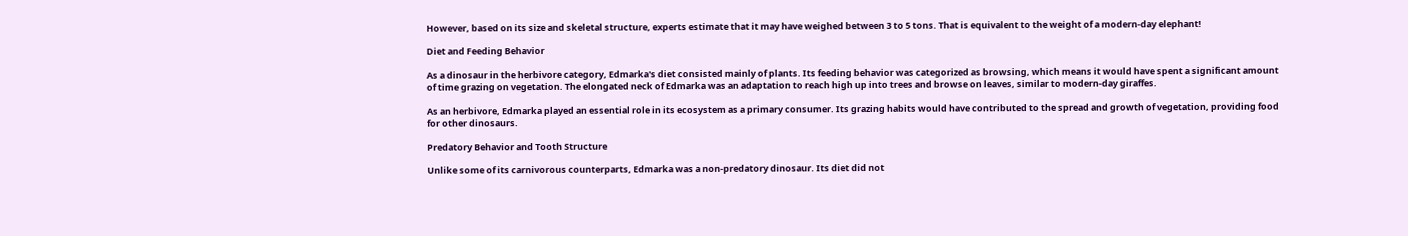However, based on its size and skeletal structure, experts estimate that it may have weighed between 3 to 5 tons. That is equivalent to the weight of a modern-day elephant!

Diet and Feeding Behavior

As a dinosaur in the herbivore category, Edmarka's diet consisted mainly of plants. Its feeding behavior was categorized as browsing, which means it would have spent a significant amount of time grazing on vegetation. The elongated neck of Edmarka was an adaptation to reach high up into trees and browse on leaves, similar to modern-day giraffes.

As an herbivore, Edmarka played an essential role in its ecosystem as a primary consumer. Its grazing habits would have contributed to the spread and growth of vegetation, providing food for other dinosaurs.

Predatory Behavior and Tooth Structure

Unlike some of its carnivorous counterparts, Edmarka was a non-predatory dinosaur. Its diet did not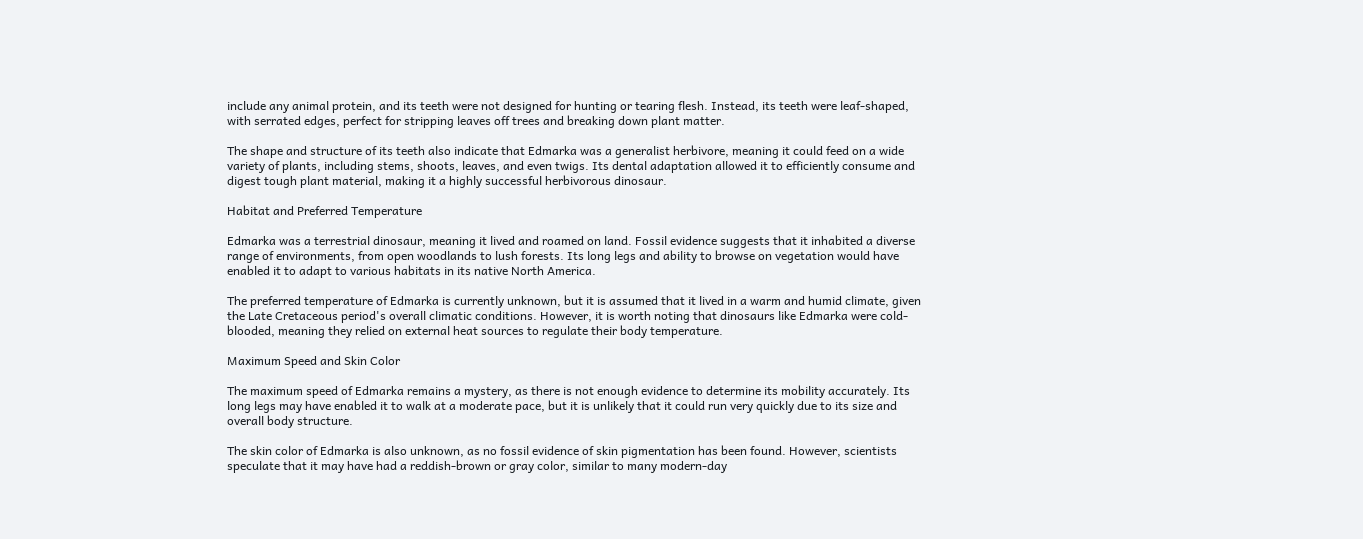include any animal protein, and its teeth were not designed for hunting or tearing flesh. Instead, its teeth were leaf-shaped, with serrated edges, perfect for stripping leaves off trees and breaking down plant matter.

The shape and structure of its teeth also indicate that Edmarka was a generalist herbivore, meaning it could feed on a wide variety of plants, including stems, shoots, leaves, and even twigs. Its dental adaptation allowed it to efficiently consume and digest tough plant material, making it a highly successful herbivorous dinosaur.

Habitat and Preferred Temperature

Edmarka was a terrestrial dinosaur, meaning it lived and roamed on land. Fossil evidence suggests that it inhabited a diverse range of environments, from open woodlands to lush forests. Its long legs and ability to browse on vegetation would have enabled it to adapt to various habitats in its native North America.

The preferred temperature of Edmarka is currently unknown, but it is assumed that it lived in a warm and humid climate, given the Late Cretaceous period's overall climatic conditions. However, it is worth noting that dinosaurs like Edmarka were cold-blooded, meaning they relied on external heat sources to regulate their body temperature.

Maximum Speed and Skin Color

The maximum speed of Edmarka remains a mystery, as there is not enough evidence to determine its mobility accurately. Its long legs may have enabled it to walk at a moderate pace, but it is unlikely that it could run very quickly due to its size and overall body structure.

The skin color of Edmarka is also unknown, as no fossil evidence of skin pigmentation has been found. However, scientists speculate that it may have had a reddish-brown or gray color, similar to many modern-day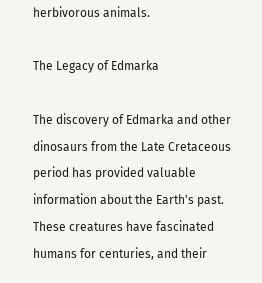herbivorous animals.

The Legacy of Edmarka

The discovery of Edmarka and other dinosaurs from the Late Cretaceous period has provided valuable information about the Earth's past. These creatures have fascinated humans for centuries, and their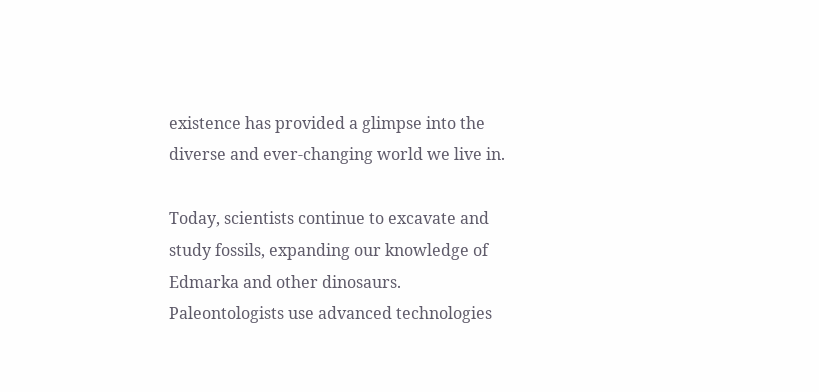existence has provided a glimpse into the diverse and ever-changing world we live in.

Today, scientists continue to excavate and study fossils, expanding our knowledge of Edmarka and other dinosaurs. Paleontologists use advanced technologies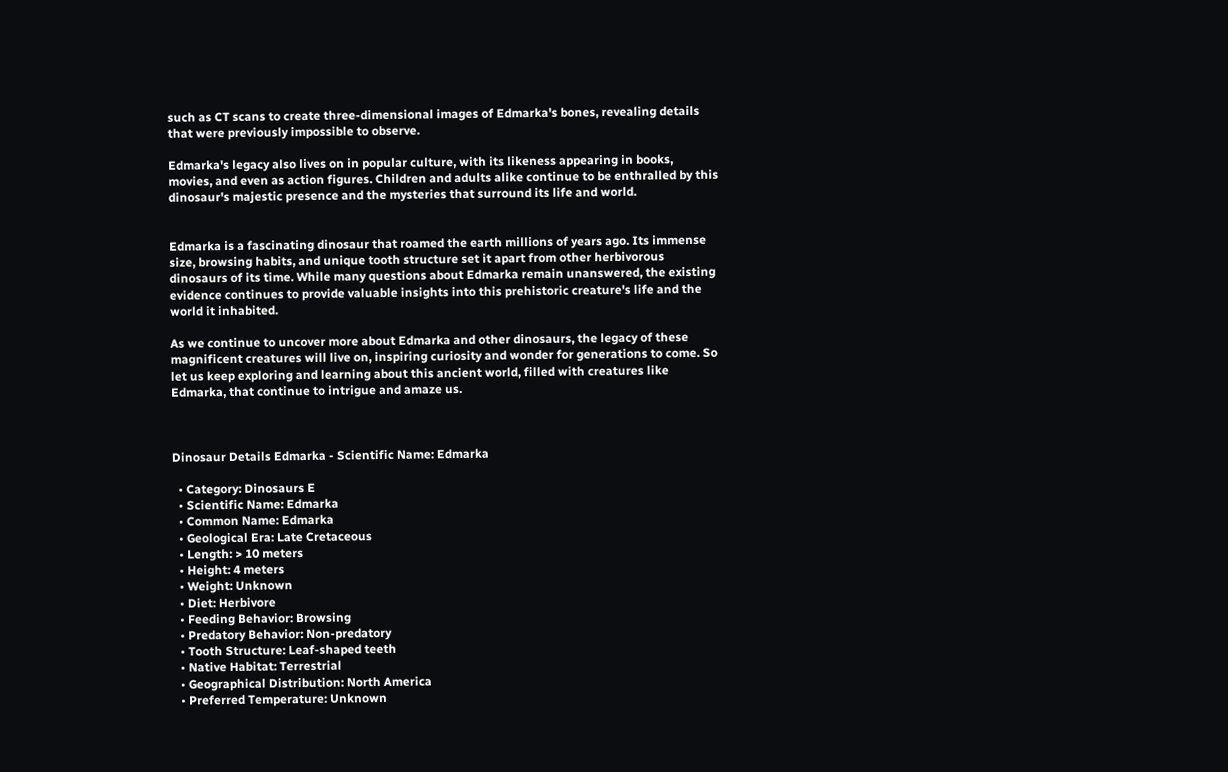such as CT scans to create three-dimensional images of Edmarka's bones, revealing details that were previously impossible to observe.

Edmarka's legacy also lives on in popular culture, with its likeness appearing in books, movies, and even as action figures. Children and adults alike continue to be enthralled by this dinosaur's majestic presence and the mysteries that surround its life and world.


Edmarka is a fascinating dinosaur that roamed the earth millions of years ago. Its immense size, browsing habits, and unique tooth structure set it apart from other herbivorous dinosaurs of its time. While many questions about Edmarka remain unanswered, the existing evidence continues to provide valuable insights into this prehistoric creature's life and the world it inhabited.

As we continue to uncover more about Edmarka and other dinosaurs, the legacy of these magnificent creatures will live on, inspiring curiosity and wonder for generations to come. So let us keep exploring and learning about this ancient world, filled with creatures like Edmarka, that continue to intrigue and amaze us.



Dinosaur Details Edmarka - Scientific Name: Edmarka

  • Category: Dinosaurs E
  • Scientific Name: Edmarka
  • Common Name: Edmarka
  • Geological Era: Late Cretaceous
  • Length: > 10 meters
  • Height: 4 meters
  • Weight: Unknown
  • Diet: Herbivore
  • Feeding Behavior: Browsing
  • Predatory Behavior: Non-predatory
  • Tooth Structure: Leaf-shaped teeth
  • Native Habitat: Terrestrial
  • Geographical Distribution: North America
  • Preferred Temperature: Unknown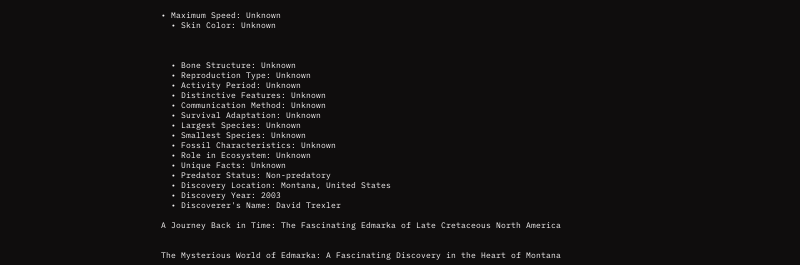• Maximum Speed: Unknown
  • Skin Color: Unknown



  • Bone Structure: Unknown
  • Reproduction Type: Unknown
  • Activity Period: Unknown
  • Distinctive Features: Unknown
  • Communication Method: Unknown
  • Survival Adaptation: Unknown
  • Largest Species: Unknown
  • Smallest Species: Unknown
  • Fossil Characteristics: Unknown
  • Role in Ecosystem: Unknown
  • Unique Facts: Unknown
  • Predator Status: Non-predatory
  • Discovery Location: Montana, United States
  • Discovery Year: 2003
  • Discoverer's Name: David Trexler

A Journey Back in Time: The Fascinating Edmarka of Late Cretaceous North America


The Mysterious World of Edmarka: A Fascinating Discovery in the Heart of Montana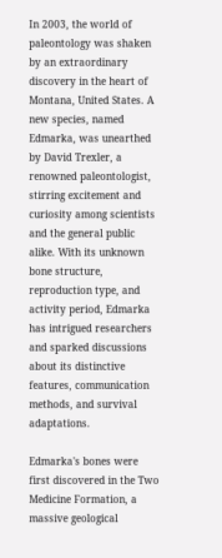In 2003, the world of paleontology was shaken by an extraordinary discovery in the heart of Montana, United States. A new species, named Edmarka, was unearthed by David Trexler, a renowned paleontologist, stirring excitement and curiosity among scientists and the general public alike. With its unknown bone structure, reproduction type, and activity period, Edmarka has intrigued researchers and sparked discussions about its distinctive features, communication methods, and survival adaptations.

Edmarka's bones were first discovered in the Two Medicine Formation, a massive geological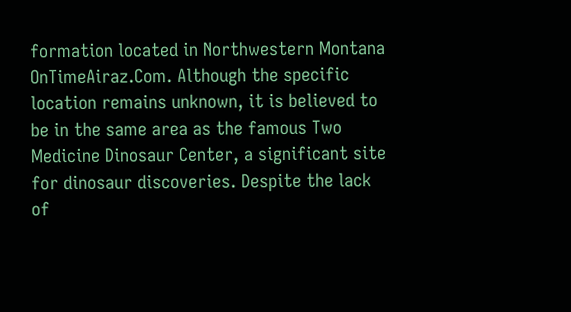formation located in Northwestern Montana OnTimeAiraz.Com. Although the specific location remains unknown, it is believed to be in the same area as the famous Two Medicine Dinosaur Center, a significant site for dinosaur discoveries. Despite the lack of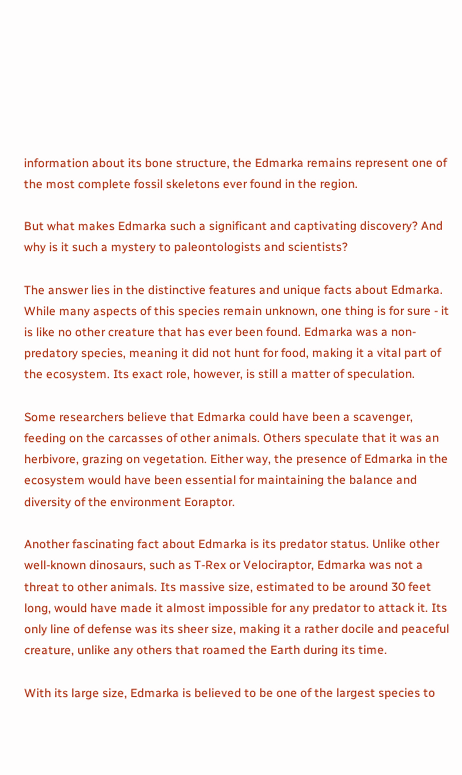information about its bone structure, the Edmarka remains represent one of the most complete fossil skeletons ever found in the region.

But what makes Edmarka such a significant and captivating discovery? And why is it such a mystery to paleontologists and scientists?

The answer lies in the distinctive features and unique facts about Edmarka. While many aspects of this species remain unknown, one thing is for sure - it is like no other creature that has ever been found. Edmarka was a non-predatory species, meaning it did not hunt for food, making it a vital part of the ecosystem. Its exact role, however, is still a matter of speculation.

Some researchers believe that Edmarka could have been a scavenger, feeding on the carcasses of other animals. Others speculate that it was an herbivore, grazing on vegetation. Either way, the presence of Edmarka in the ecosystem would have been essential for maintaining the balance and diversity of the environment Eoraptor.

Another fascinating fact about Edmarka is its predator status. Unlike other well-known dinosaurs, such as T-Rex or Velociraptor, Edmarka was not a threat to other animals. Its massive size, estimated to be around 30 feet long, would have made it almost impossible for any predator to attack it. Its only line of defense was its sheer size, making it a rather docile and peaceful creature, unlike any others that roamed the Earth during its time.

With its large size, Edmarka is believed to be one of the largest species to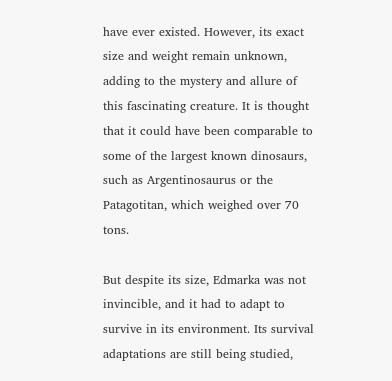have ever existed. However, its exact size and weight remain unknown, adding to the mystery and allure of this fascinating creature. It is thought that it could have been comparable to some of the largest known dinosaurs, such as Argentinosaurus or the Patagotitan, which weighed over 70 tons.

But despite its size, Edmarka was not invincible, and it had to adapt to survive in its environment. Its survival adaptations are still being studied,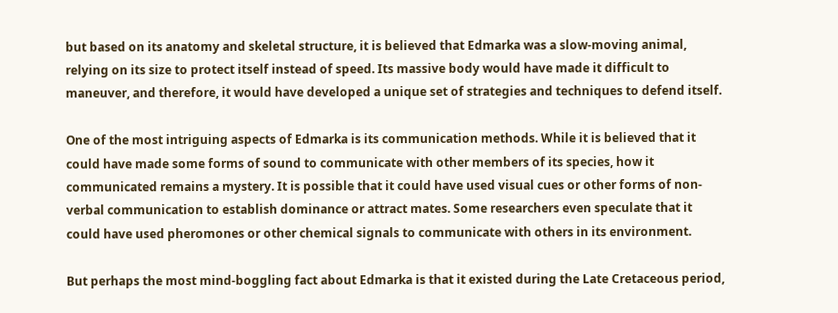but based on its anatomy and skeletal structure, it is believed that Edmarka was a slow-moving animal, relying on its size to protect itself instead of speed. Its massive body would have made it difficult to maneuver, and therefore, it would have developed a unique set of strategies and techniques to defend itself.

One of the most intriguing aspects of Edmarka is its communication methods. While it is believed that it could have made some forms of sound to communicate with other members of its species, how it communicated remains a mystery. It is possible that it could have used visual cues or other forms of non-verbal communication to establish dominance or attract mates. Some researchers even speculate that it could have used pheromones or other chemical signals to communicate with others in its environment.

But perhaps the most mind-boggling fact about Edmarka is that it existed during the Late Cretaceous period,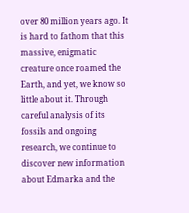over 80 million years ago. It is hard to fathom that this massive, enigmatic creature once roamed the Earth, and yet, we know so little about it. Through careful analysis of its fossils and ongoing research, we continue to discover new information about Edmarka and the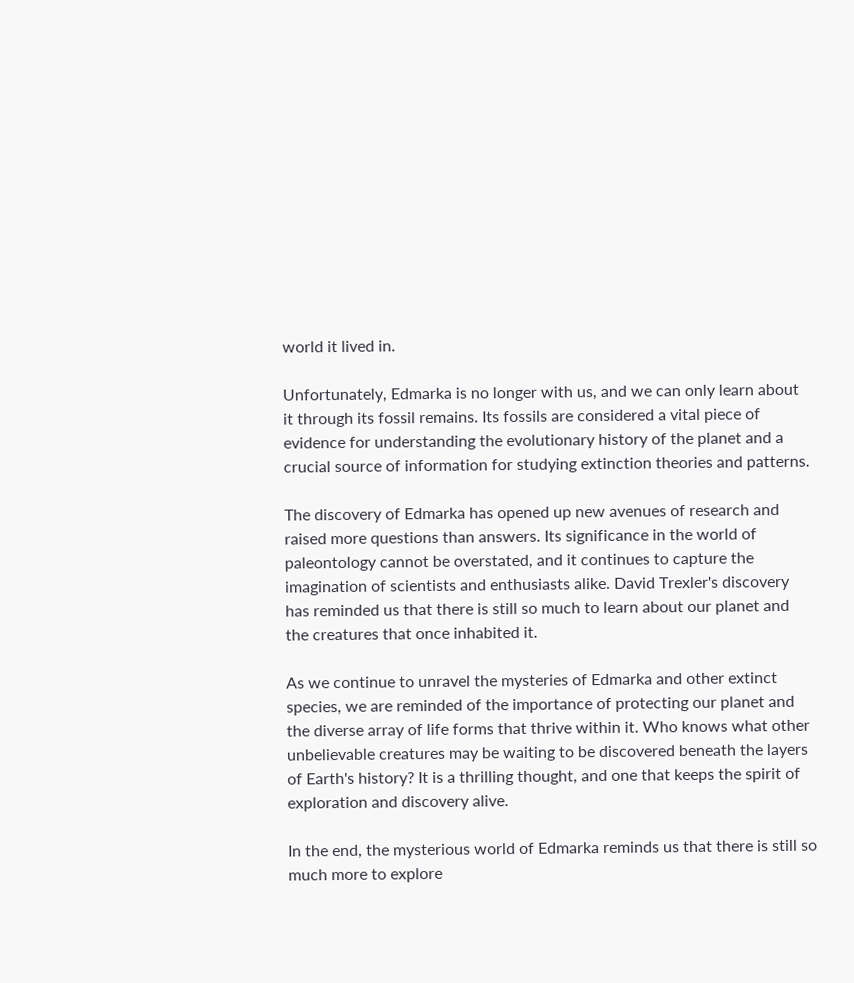world it lived in.

Unfortunately, Edmarka is no longer with us, and we can only learn about it through its fossil remains. Its fossils are considered a vital piece of evidence for understanding the evolutionary history of the planet and a crucial source of information for studying extinction theories and patterns.

The discovery of Edmarka has opened up new avenues of research and raised more questions than answers. Its significance in the world of paleontology cannot be overstated, and it continues to capture the imagination of scientists and enthusiasts alike. David Trexler's discovery has reminded us that there is still so much to learn about our planet and the creatures that once inhabited it.

As we continue to unravel the mysteries of Edmarka and other extinct species, we are reminded of the importance of protecting our planet and the diverse array of life forms that thrive within it. Who knows what other unbelievable creatures may be waiting to be discovered beneath the layers of Earth's history? It is a thrilling thought, and one that keeps the spirit of exploration and discovery alive.

In the end, the mysterious world of Edmarka reminds us that there is still so much more to explore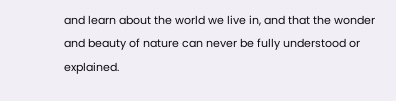and learn about the world we live in, and that the wonder and beauty of nature can never be fully understood or explained.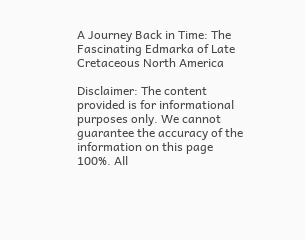A Journey Back in Time: The Fascinating Edmarka of Late Cretaceous North America

Disclaimer: The content provided is for informational purposes only. We cannot guarantee the accuracy of the information on this page 100%. All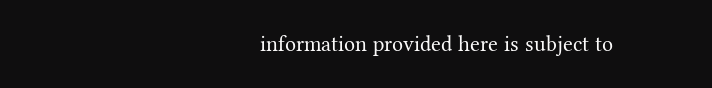information provided here is subject to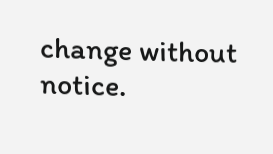change without notice.